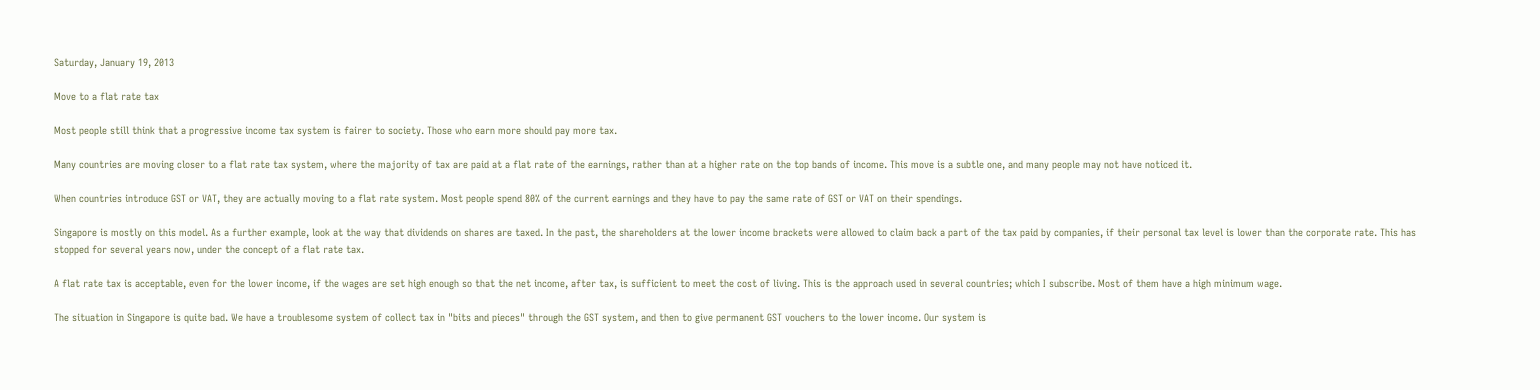Saturday, January 19, 2013

Move to a flat rate tax

Most people still think that a progressive income tax system is fairer to society. Those who earn more should pay more tax.

Many countries are moving closer to a flat rate tax system, where the majority of tax are paid at a flat rate of the earnings, rather than at a higher rate on the top bands of income. This move is a subtle one, and many people may not have noticed it.

When countries introduce GST or VAT, they are actually moving to a flat rate system. Most people spend 80% of the current earnings and they have to pay the same rate of GST or VAT on their spendings.

Singapore is mostly on this model. As a further example, look at the way that dividends on shares are taxed. In the past, the shareholders at the lower income brackets were allowed to claim back a part of the tax paid by companies, if their personal tax level is lower than the corporate rate. This has stopped for several years now, under the concept of a flat rate tax.

A flat rate tax is acceptable, even for the lower income, if the wages are set high enough so that the net income, after tax, is sufficient to meet the cost of living. This is the approach used in several countries; which I subscribe. Most of them have a high minimum wage.

The situation in Singapore is quite bad. We have a troublesome system of collect tax in "bits and pieces" through the GST system, and then to give permanent GST vouchers to the lower income. Our system is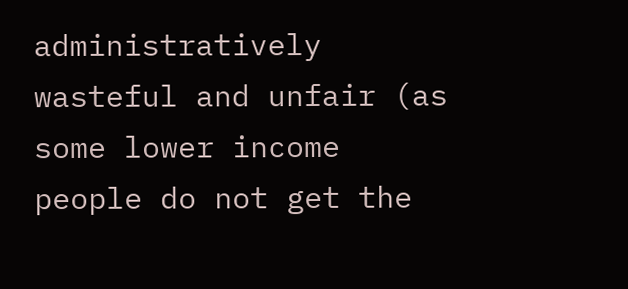administratively wasteful and unfair (as some lower income people do not get the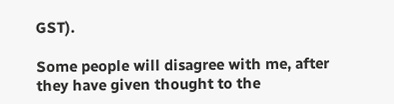GST).

Some people will disagree with me, after they have given thought to the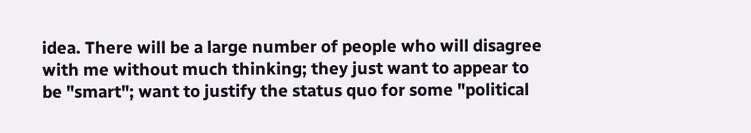idea. There will be a large number of people who will disagree with me without much thinking; they just want to appear to be "smart"; want to justify the status quo for some "political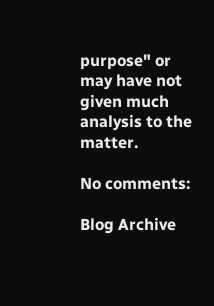purpose" or may have not given much analysis to the matter.

No comments:

Blog Archive